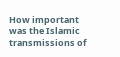How important was the Islamic transmissions of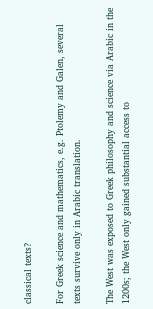classical texts?

For Greek science and mathematics, e.g. Ptolemy and Galen, several texts survive only in Arabic translation.

The West was exposed to Greek philosophy and science via Arabic in the 1200s; the West only gained substantial access to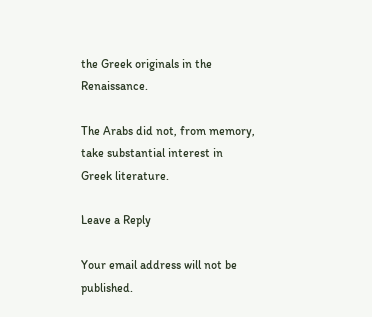the Greek originals in the Renaissance.

The Arabs did not, from memory, take substantial interest in Greek literature.

Leave a Reply

Your email address will not be published.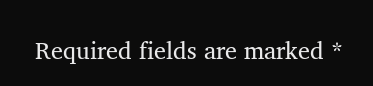Required fields are marked *